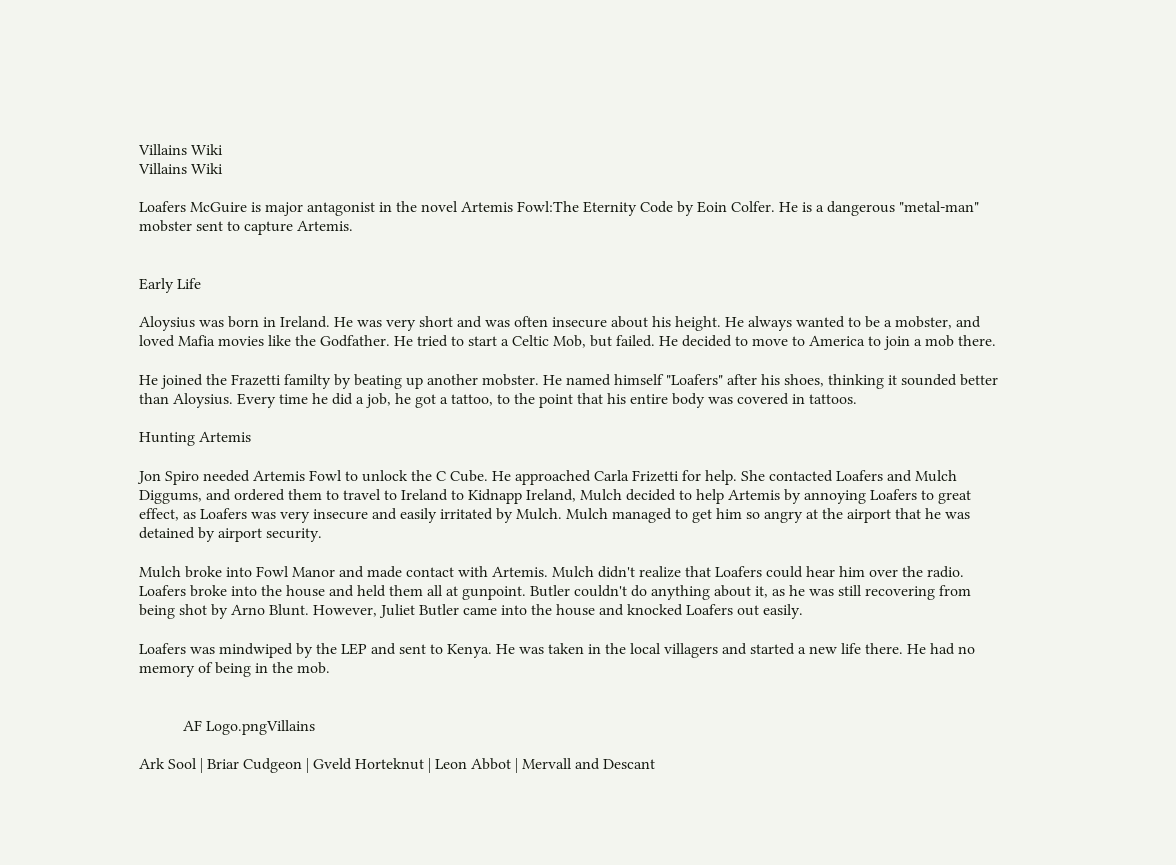Villains Wiki
Villains Wiki

Loafers McGuire is major antagonist in the novel Artemis Fowl:The Eternity Code by Eoin Colfer. He is a dangerous "metal-man" mobster sent to capture Artemis.


Early Life

Aloysius was born in Ireland. He was very short and was often insecure about his height. He always wanted to be a mobster, and loved Mafia movies like the Godfather. He tried to start a Celtic Mob, but failed. He decided to move to America to join a mob there.

He joined the Frazetti familty by beating up another mobster. He named himself "Loafers" after his shoes, thinking it sounded better than Aloysius. Every time he did a job, he got a tattoo, to the point that his entire body was covered in tattoos.

Hunting Artemis

Jon Spiro needed Artemis Fowl to unlock the C Cube. He approached Carla Frizetti for help. She contacted Loafers and Mulch Diggums, and ordered them to travel to Ireland to Kidnapp Ireland, Mulch decided to help Artemis by annoying Loafers to great effect, as Loafers was very insecure and easily irritated by Mulch. Mulch managed to get him so angry at the airport that he was detained by airport security.

Mulch broke into Fowl Manor and made contact with Artemis. Mulch didn't realize that Loafers could hear him over the radio. Loafers broke into the house and held them all at gunpoint. Butler couldn't do anything about it, as he was still recovering from being shot by Arno Blunt. However, Juliet Butler came into the house and knocked Loafers out easily.

Loafers was mindwiped by the LEP and sent to Kenya. He was taken in the local villagers and started a new life there. He had no memory of being in the mob.


           AF Logo.pngVillains

Ark Sool | Briar Cudgeon | Gveld Horteknut | Leon Abbot | Mervall and Descant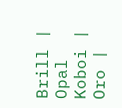Brill | Opal Koboi | Oro |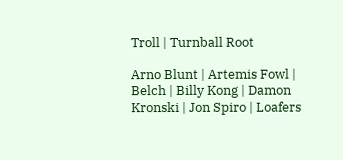Troll | Turnball Root

Arno Blunt | Artemis Fowl | Belch | Billy Kong | Damon Kronski | Jon Spiro | Loafers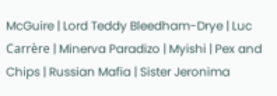McGuire | Lord Teddy Bleedham-Drye | Luc Carrère | Minerva Paradizo | Myishi | Pex and Chips | Russian Mafia | Sister Jeronima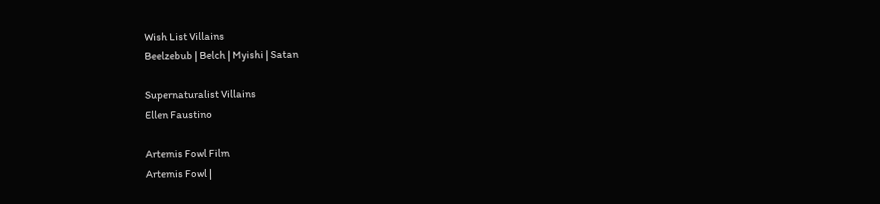Wish List Villains
Beelzebub | Belch | Myishi | Satan

Supernaturalist Villains
Ellen Faustino

Artemis Fowl Film
Artemis Fowl |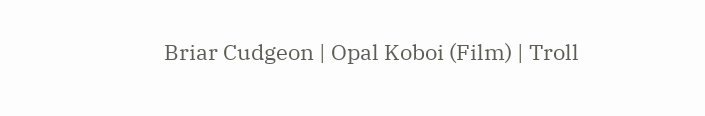Briar Cudgeon | Opal Koboi (Film) | Troll